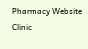Pharmacy Website
Clinic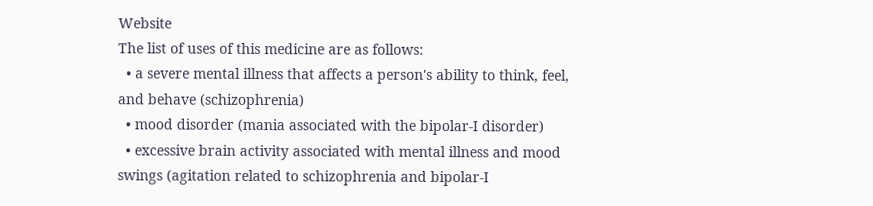Website
The list of uses of this medicine are as follows:
  • a severe mental illness that affects a person's ability to think, feel, and behave (schizophrenia)
  • mood disorder (mania associated with the bipolar-I disorder)
  • excessive brain activity associated with mental illness and mood swings (agitation related to schizophrenia and bipolar-I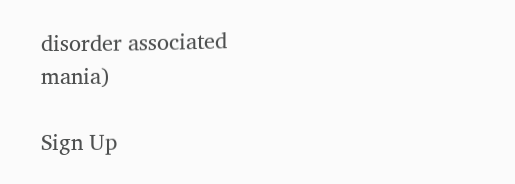disorder associated mania)

Sign Up